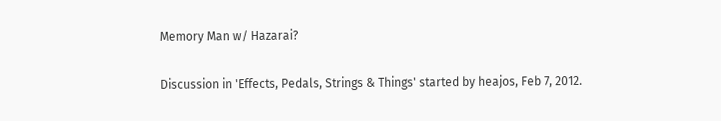Memory Man w/ Hazarai?

Discussion in 'Effects, Pedals, Strings & Things' started by heajos, Feb 7, 2012.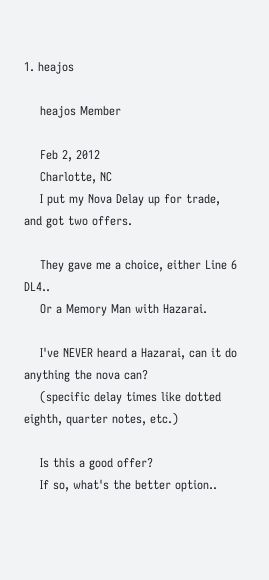1. heajos

    heajos Member

    Feb 2, 2012
    Charlotte, NC
    I put my Nova Delay up for trade, and got two offers.

    They gave me a choice, either Line 6 DL4..
    Or a Memory Man with Hazarai.

    I've NEVER heard a Hazarai, can it do anything the nova can?
    (specific delay times like dotted eighth, quarter notes, etc.)

    Is this a good offer?
    If so, what's the better option..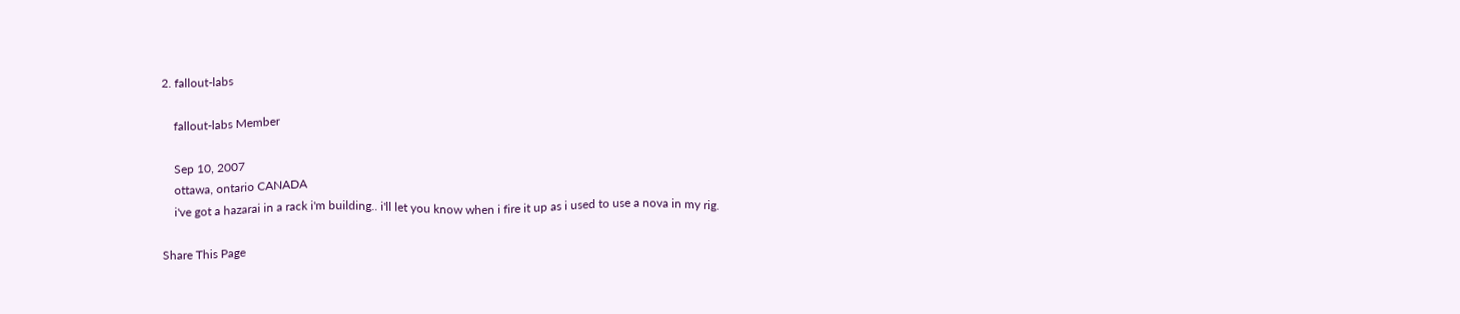2. fallout-labs

    fallout-labs Member

    Sep 10, 2007
    ottawa, ontario CANADA
    i've got a hazarai in a rack i'm building.. i'll let you know when i fire it up as i used to use a nova in my rig.

Share This Page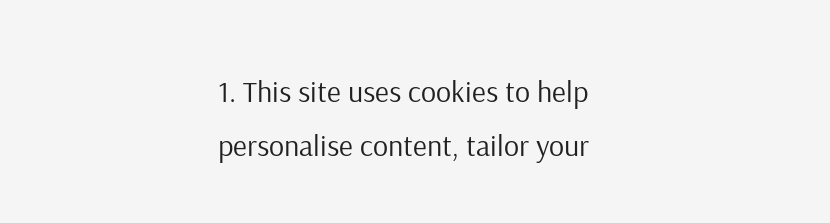1. This site uses cookies to help personalise content, tailor your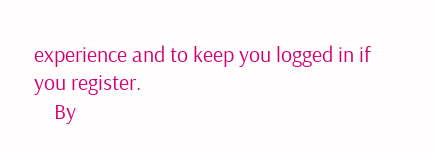experience and to keep you logged in if you register.
    By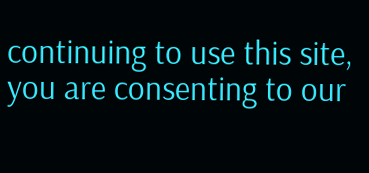continuing to use this site, you are consenting to our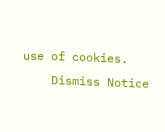use of cookies.
    Dismiss Notice